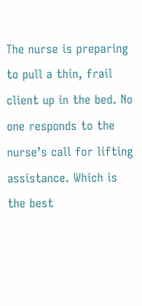The nurse is preparing to pull a thin, frail client up in the bed. No one responds to the nurse’s call for lifting assistance. Which is the best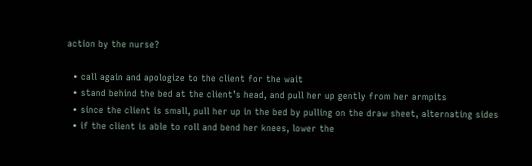action by the nurse?

  • call again and apologize to the client for the wait
  • stand behind the bed at the client’s head, and pull her up gently from her armpits
  • since the client is small, pull her up in the bed by pulling on the draw sheet, alternating sides
  • if the client is able to roll and bend her knees, lower the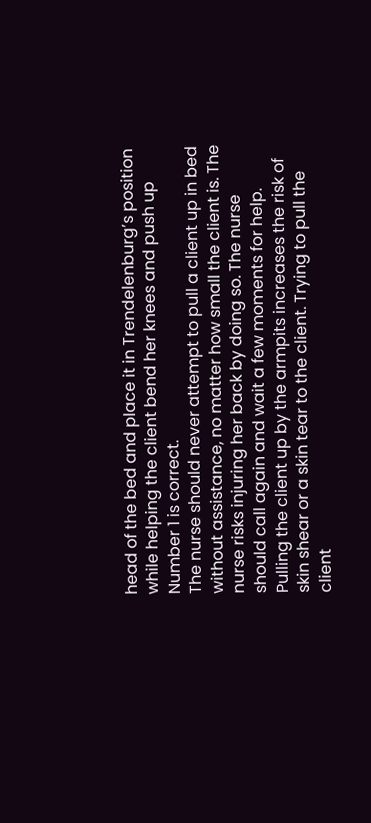head of the bed and place it in Trendelenburg’s position while helping the client bend her knees and push up
Number 1 is correct.
The nurse should never attempt to pull a client up in bed without assistance, no matter how small the client is. The nurse risks injuring her back by doing so. The nurse should call again and wait a few moments for help. Pulling the client up by the armpits increases the risk of skin shear or a skin tear to the client. Trying to pull the client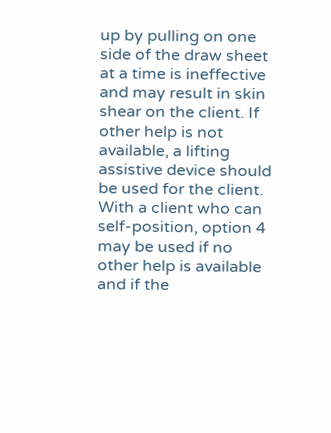up by pulling on one side of the draw sheet at a time is ineffective and may result in skin shear on the client. If other help is not available, a lifting assistive device should be used for the client. With a client who can self-position, option 4 may be used if no other help is available and if the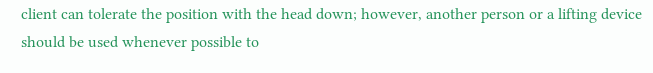client can tolerate the position with the head down; however, another person or a lifting device should be used whenever possible to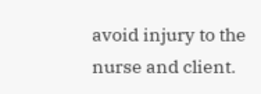avoid injury to the nurse and client.